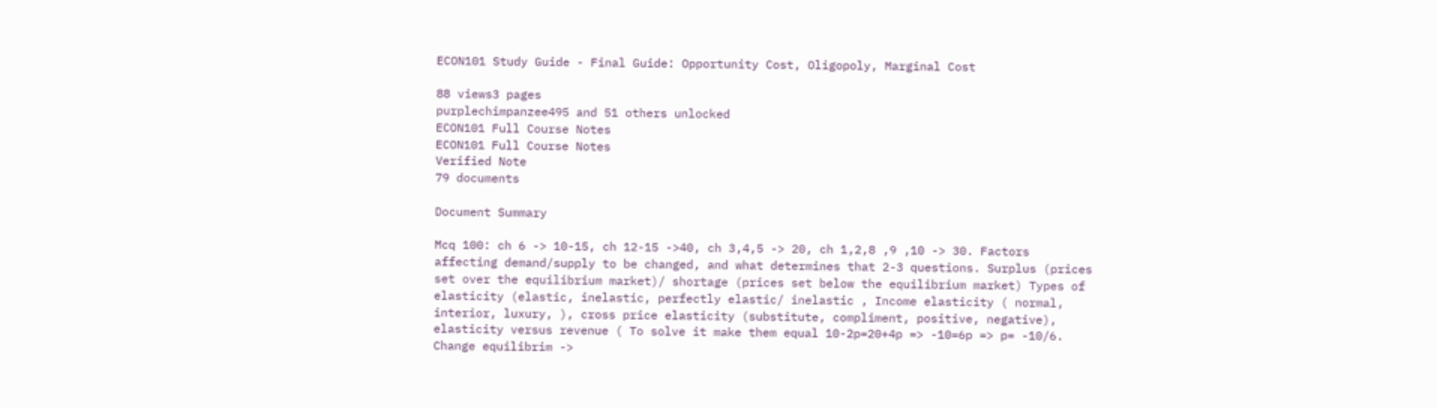ECON101 Study Guide - Final Guide: Opportunity Cost, Oligopoly, Marginal Cost

88 views3 pages
purplechimpanzee495 and 51 others unlocked
ECON101 Full Course Notes
ECON101 Full Course Notes
Verified Note
79 documents

Document Summary

Mcq 100: ch 6 -> 10-15, ch 12-15 ->40, ch 3,4,5 -> 20, ch 1,2,8 ,9 ,10 -> 30. Factors affecting demand/supply to be changed, and what determines that 2-3 questions. Surplus (prices set over the equilibrium market)/ shortage (prices set below the equilibrium market) Types of elasticity (elastic, inelastic, perfectly elastic/ inelastic , Income elasticity ( normal, interior, luxury, ), cross price elasticity (substitute, compliment, positive, negative), elasticity versus revenue ( To solve it make them equal 10-2p=20+4p => -10=6p => p= -10/6. Change equilibrim ->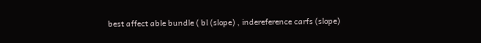best affect able bundle ( bl (slope) , indereference carfs (slope)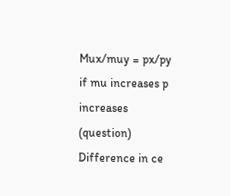Mux/muy = px/py if mu increases p increases (question) Difference in ce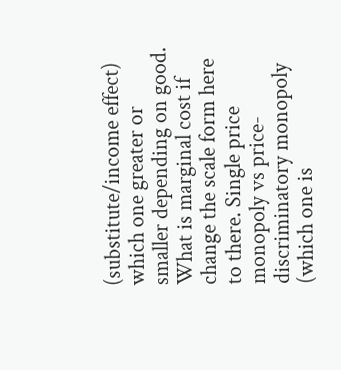(substitute/income effect) which one greater or smaller depending on good. What is marginal cost if change the scale form here to there. Single price monopoly vs price-discriminatory monopoly (which one is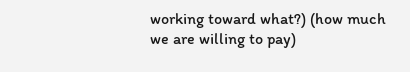working toward what?) (how much we are willing to pay)